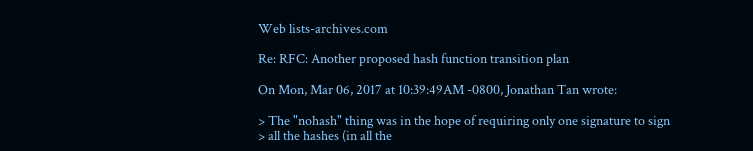Web lists-archives.com

Re: RFC: Another proposed hash function transition plan

On Mon, Mar 06, 2017 at 10:39:49AM -0800, Jonathan Tan wrote:

> The "nohash" thing was in the hope of requiring only one signature to sign
> all the hashes (in all the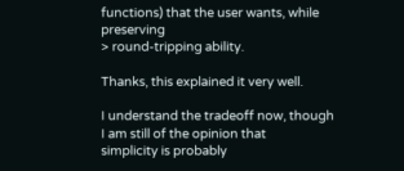functions) that the user wants, while preserving
> round-tripping ability.

Thanks, this explained it very well.

I understand the tradeoff now, though I am still of the opinion that
simplicity is probably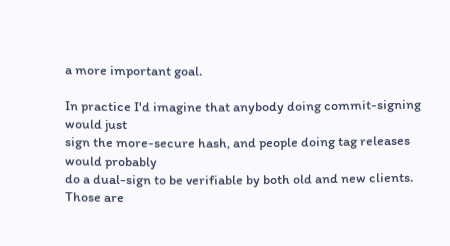a more important goal.

In practice I'd imagine that anybody doing commit-signing would just
sign the more-secure hash, and people doing tag releases would probably
do a dual-sign to be verifiable by both old and new clients. Those are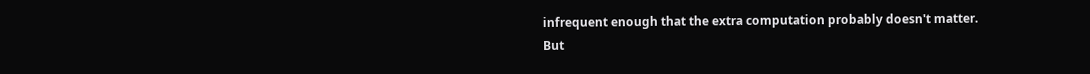infrequent enough that the extra computation probably doesn't matter.
But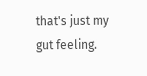that's just my gut feeling.